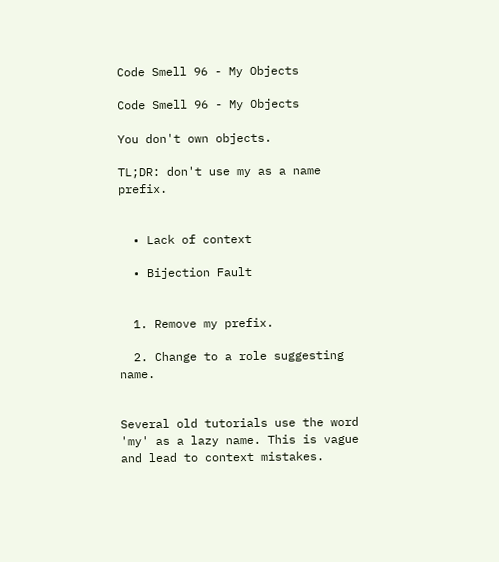Code Smell 96 - My Objects

Code Smell 96 - My Objects

You don't own objects.

TL;DR: don't use my as a name prefix.


  • Lack of context

  • Bijection Fault


  1. Remove my prefix.

  2. Change to a role suggesting name.


Several old tutorials use the word 'my' as a lazy name. This is vague and lead to context mistakes.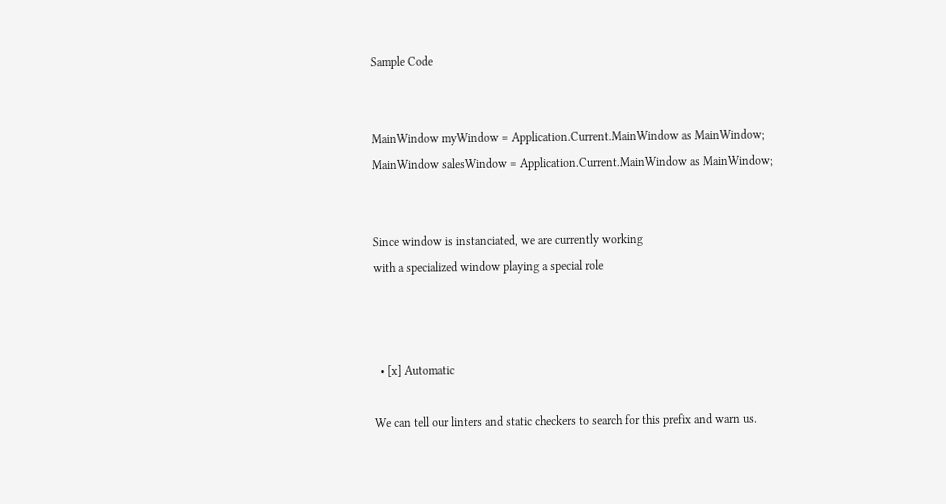Sample Code


MainWindow myWindow = Application.Current.MainWindow as MainWindow;
MainWindow salesWindow = Application.Current.MainWindow as MainWindow;


Since window is instanciated, we are currently working
with a specialized window playing a special role



  • [x] Automatic

We can tell our linters and static checkers to search for this prefix and warn us.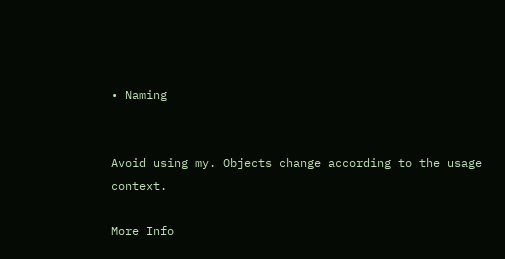• Naming


Avoid using my. Objects change according to the usage context.

More Info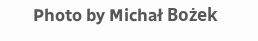Photo by Michał Bożek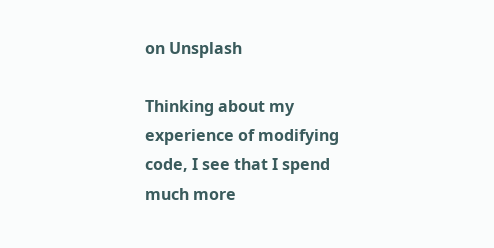on Unsplash

Thinking about my experience of modifying code, I see that I spend much more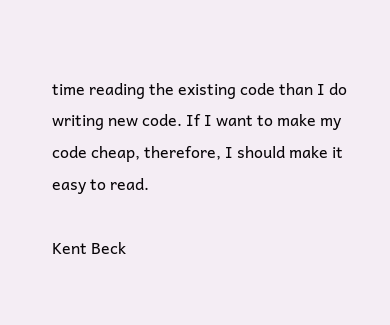time reading the existing code than I do writing new code. If I want to make my code cheap, therefore, I should make it easy to read.

Kent Beck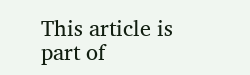This article is part of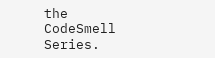the CodeSmell Series.